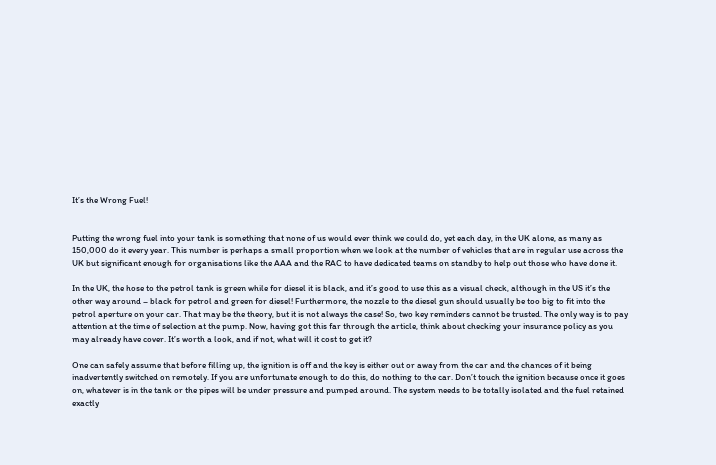It’s the Wrong Fuel!


Putting the wrong fuel into your tank is something that none of us would ever think we could do, yet each day, in the UK alone, as many as 150,000 do it every year. This number is perhaps a small proportion when we look at the number of vehicles that are in regular use across the UK but significant enough for organisations like the AAA and the RAC to have dedicated teams on standby to help out those who have done it.

In the UK, the hose to the petrol tank is green while for diesel it is black, and it’s good to use this as a visual check, although in the US it’s the other way around – black for petrol and green for diesel! Furthermore, the nozzle to the diesel gun should usually be too big to fit into the petrol aperture on your car. That may be the theory, but it is not always the case! So, two key reminders cannot be trusted. The only way is to pay attention at the time of selection at the pump. Now, having got this far through the article, think about checking your insurance policy as you may already have cover. It’s worth a look, and if not, what will it cost to get it?

One can safely assume that before filling up, the ignition is off and the key is either out or away from the car and the chances of it being inadvertently switched on remotely. If you are unfortunate enough to do this, do nothing to the car. Don’t touch the ignition because once it goes on, whatever is in the tank or the pipes will be under pressure and pumped around. The system needs to be totally isolated and the fuel retained exactly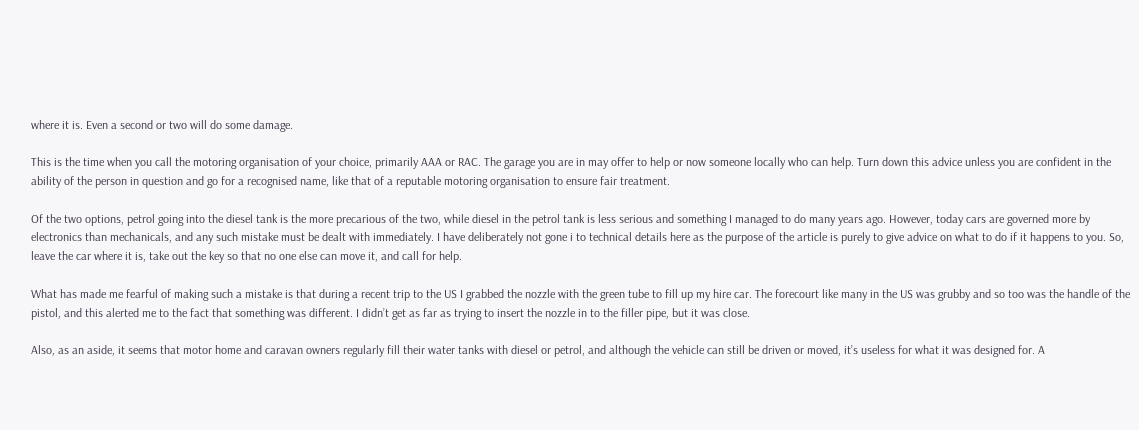where it is. Even a second or two will do some damage.

This is the time when you call the motoring organisation of your choice, primarily AAA or RAC. The garage you are in may offer to help or now someone locally who can help. Turn down this advice unless you are confident in the ability of the person in question and go for a recognised name, like that of a reputable motoring organisation to ensure fair treatment.

Of the two options, petrol going into the diesel tank is the more precarious of the two, while diesel in the petrol tank is less serious and something I managed to do many years ago. However, today cars are governed more by electronics than mechanicals, and any such mistake must be dealt with immediately. I have deliberately not gone i to technical details here as the purpose of the article is purely to give advice on what to do if it happens to you. So, leave the car where it is, take out the key so that no one else can move it, and call for help.

What has made me fearful of making such a mistake is that during a recent trip to the US I grabbed the nozzle with the green tube to fill up my hire car. The forecourt like many in the US was grubby and so too was the handle of the pistol, and this alerted me to the fact that something was different. I didn’t get as far as trying to insert the nozzle in to the filler pipe, but it was close.

Also, as an aside, it seems that motor home and caravan owners regularly fill their water tanks with diesel or petrol, and although the vehicle can still be driven or moved, it’s useless for what it was designed for. A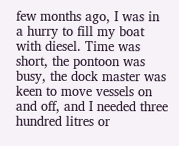few months ago, I was in a hurry to fill my boat with diesel. Time was short, the pontoon was busy, the dock master was keen to move vessels on and off, and I needed three hundred litres or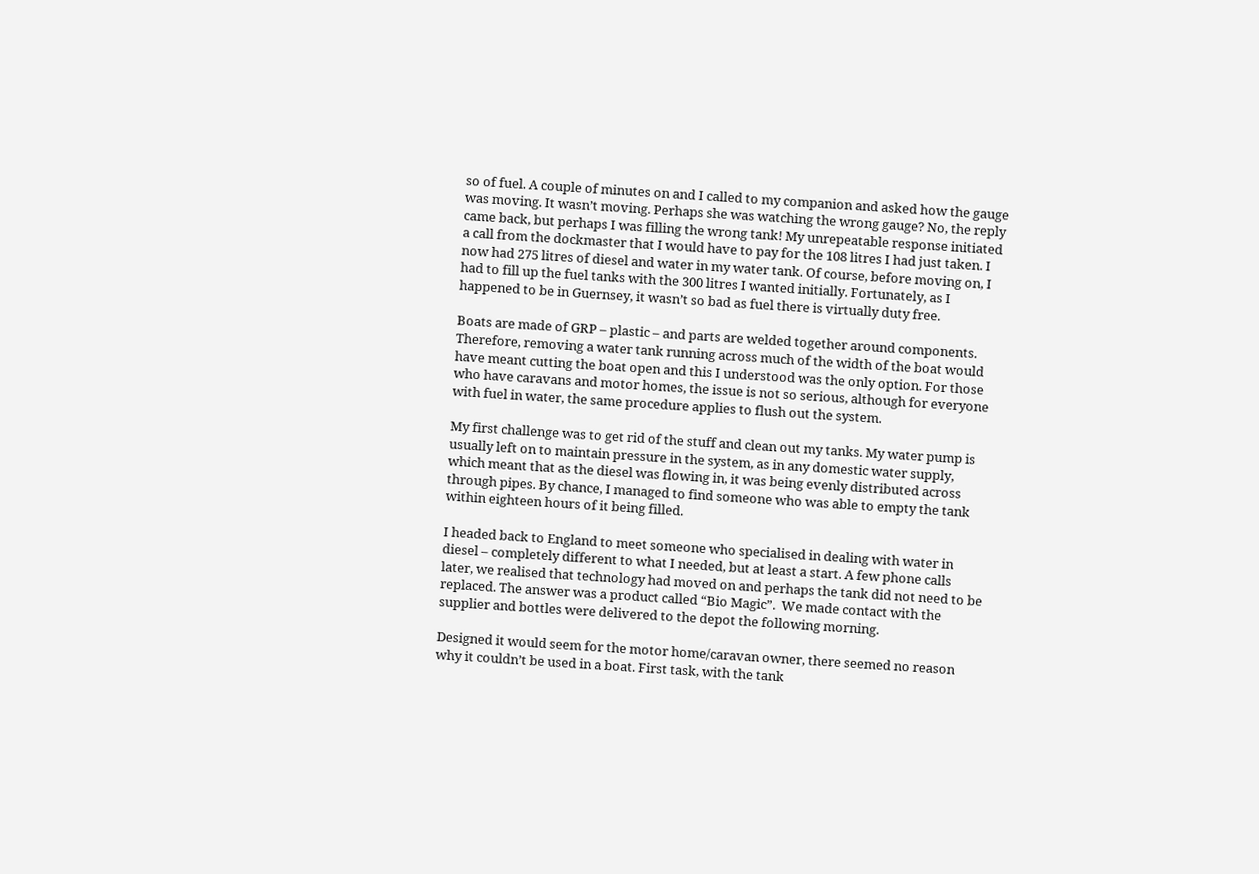so of fuel. A couple of minutes on and I called to my companion and asked how the gauge was moving. It wasn’t moving. Perhaps she was watching the wrong gauge? No, the reply came back, but perhaps I was filling the wrong tank! My unrepeatable response initiated a call from the dockmaster that I would have to pay for the 108 litres I had just taken. I now had 275 litres of diesel and water in my water tank. Of course, before moving on, I had to fill up the fuel tanks with the 300 litres I wanted initially. Fortunately, as I happened to be in Guernsey, it wasn’t so bad as fuel there is virtually duty free.

Boats are made of GRP – plastic – and parts are welded together around components. Therefore, removing a water tank running across much of the width of the boat would have meant cutting the boat open and this I understood was the only option. For those who have caravans and motor homes, the issue is not so serious, although for everyone with fuel in water, the same procedure applies to flush out the system.

My first challenge was to get rid of the stuff and clean out my tanks. My water pump is usually left on to maintain pressure in the system, as in any domestic water supply, which meant that as the diesel was flowing in, it was being evenly distributed across through pipes. By chance, I managed to find someone who was able to empty the tank within eighteen hours of it being filled.

I headed back to England to meet someone who specialised in dealing with water in diesel – completely different to what I needed, but at least a start. A few phone calls later, we realised that technology had moved on and perhaps the tank did not need to be replaced. The answer was a product called “Bio Magic”.  We made contact with the supplier and bottles were delivered to the depot the following morning.

Designed it would seem for the motor home/caravan owner, there seemed no reason why it couldn’t be used in a boat. First task, with the tank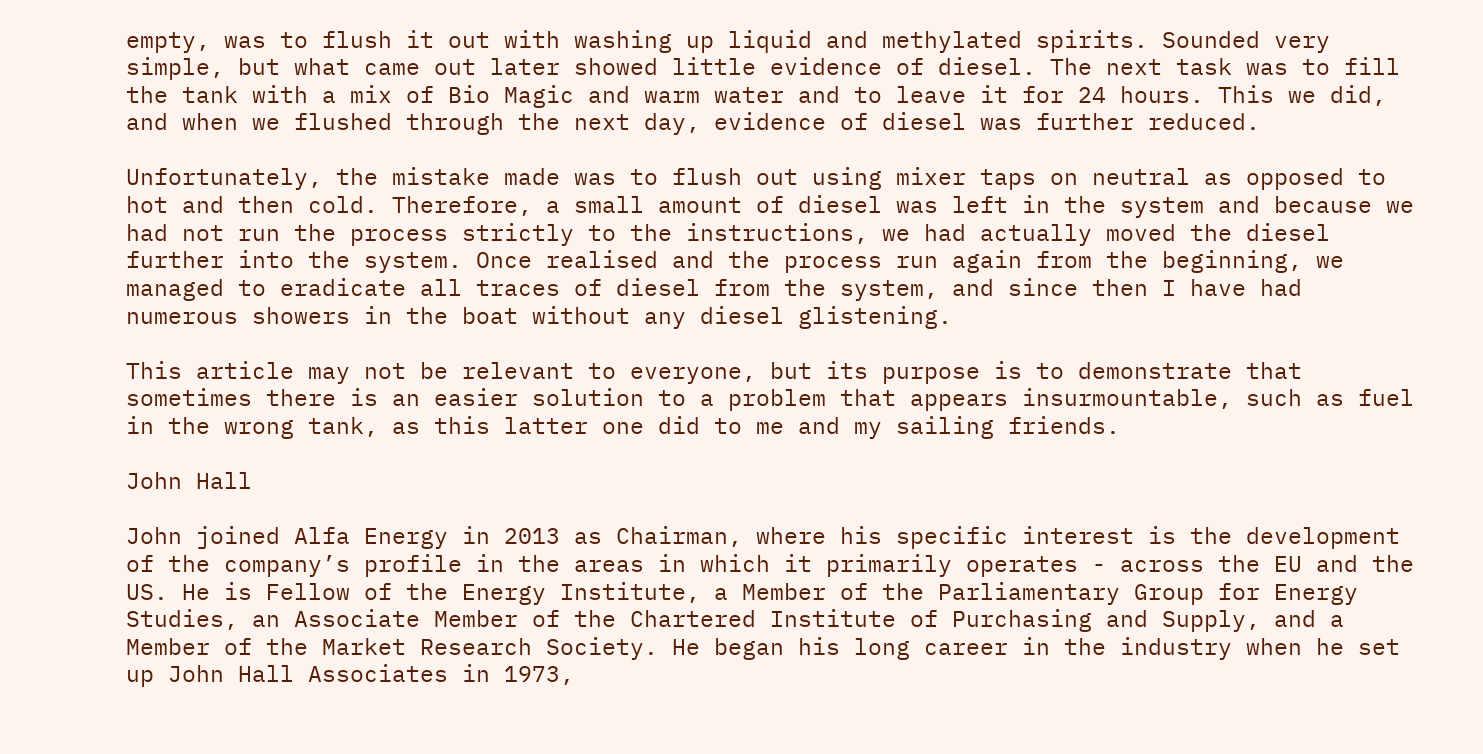empty, was to flush it out with washing up liquid and methylated spirits. Sounded very simple, but what came out later showed little evidence of diesel. The next task was to fill the tank with a mix of Bio Magic and warm water and to leave it for 24 hours. This we did, and when we flushed through the next day, evidence of diesel was further reduced.

Unfortunately, the mistake made was to flush out using mixer taps on neutral as opposed to hot and then cold. Therefore, a small amount of diesel was left in the system and because we had not run the process strictly to the instructions, we had actually moved the diesel further into the system. Once realised and the process run again from the beginning, we managed to eradicate all traces of diesel from the system, and since then I have had numerous showers in the boat without any diesel glistening.

This article may not be relevant to everyone, but its purpose is to demonstrate that sometimes there is an easier solution to a problem that appears insurmountable, such as fuel in the wrong tank, as this latter one did to me and my sailing friends.

John Hall

John joined Alfa Energy in 2013 as Chairman, where his specific interest is the development of the company’s profile in the areas in which it primarily operates - across the EU and the US. He is Fellow of the Energy Institute, a Member of the Parliamentary Group for Energy Studies, an Associate Member of the Chartered Institute of Purchasing and Supply, and a Member of the Market Research Society. He began his long career in the industry when he set up John Hall Associates in 1973,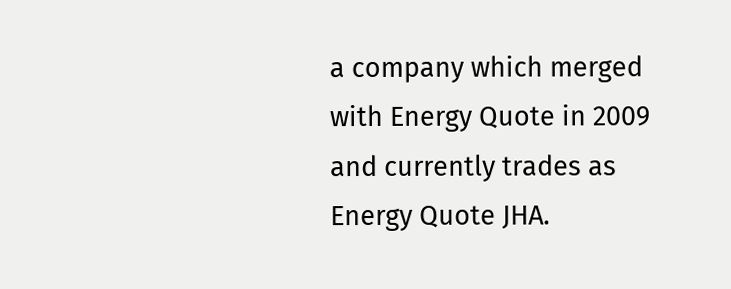a company which merged with Energy Quote in 2009 and currently trades as Energy Quote JHA.